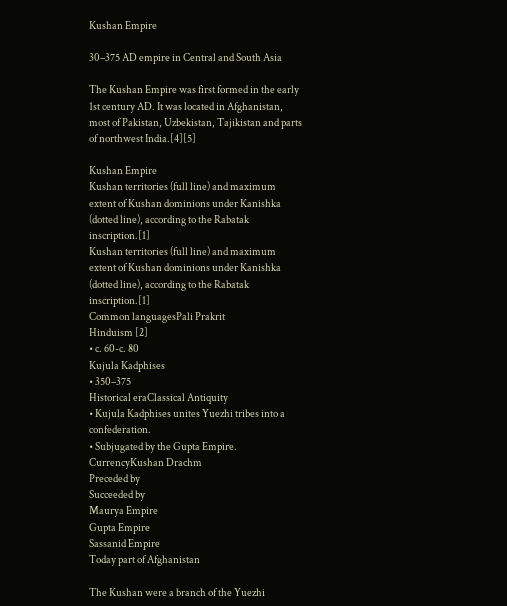Kushan Empire

30–375 AD empire in Central and South Asia

The Kushan Empire was first formed in the early 1st century AD. It was located in Afghanistan, most of Pakistan, Uzbekistan, Tajikistan and parts of northwest India.[4][5]

Kushan Empire
Kushan territories (full line) and maximum extent of Kushan dominions under Kanishka (dotted line), according to the Rabatak inscription.[1]
Kushan territories (full line) and maximum extent of Kushan dominions under Kanishka (dotted line), according to the Rabatak inscription.[1]
Common languagesPali Prakrit
Hinduism [2]
• c. 60-c. 80
Kujula Kadphises
• 350–375
Historical eraClassical Antiquity
• Kujula Kadphises unites Yuezhi tribes into a confederation.
• Subjugated by the Gupta Empire.
CurrencyKushan Drachm
Preceded by
Succeeded by
Maurya Empire
Gupta Empire
Sassanid Empire
Today part of Afghanistan

The Kushan were a branch of the Yuezhi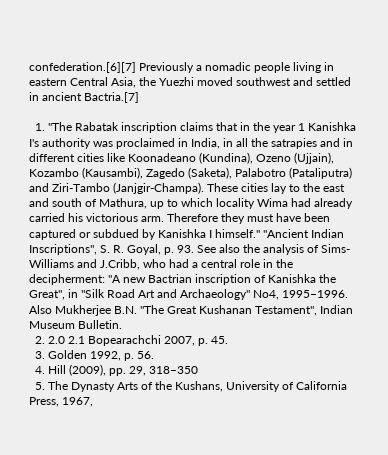confederation.[6][7] Previously a nomadic people living in eastern Central Asia, the Yuezhi moved southwest and settled in ancient Bactria.[7]

  1. "The Rabatak inscription claims that in the year 1 Kanishka I's authority was proclaimed in India, in all the satrapies and in different cities like Koonadeano (Kundina), Ozeno (Ujjain), Kozambo (Kausambi), Zagedo (Saketa), Palabotro (Pataliputra) and Ziri-Tambo (Janjgir-Champa). These cities lay to the east and south of Mathura, up to which locality Wima had already carried his victorious arm. Therefore they must have been captured or subdued by Kanishka I himself." "Ancient Indian Inscriptions", S. R. Goyal, p. 93. See also the analysis of Sims-Williams and J.Cribb, who had a central role in the decipherment: "A new Bactrian inscription of Kanishka the Great", in "Silk Road Art and Archaeology" No4, 1995–1996. Also Mukherjee B.N. "The Great Kushanan Testament", Indian Museum Bulletin.
  2. 2.0 2.1 Bopearachchi 2007, p. 45.
  3. Golden 1992, p. 56.
  4. Hill (2009), pp. 29, 318–350
  5. The Dynasty Arts of the Kushans, University of California Press, 1967,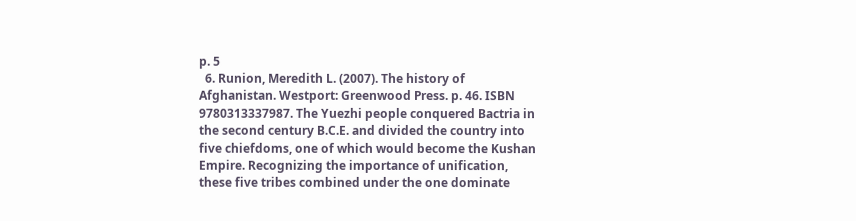p. 5
  6. Runion, Meredith L. (2007). The history of Afghanistan. Westport: Greenwood Press. p. 46. ISBN 9780313337987. The Yuezhi people conquered Bactria in the second century B.C.E. and divided the country into five chiefdoms, one of which would become the Kushan Empire. Recognizing the importance of unification, these five tribes combined under the one dominate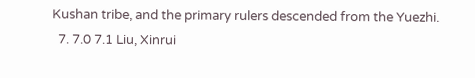Kushan tribe, and the primary rulers descended from the Yuezhi.
  7. 7.0 7.1 Liu, Xinrui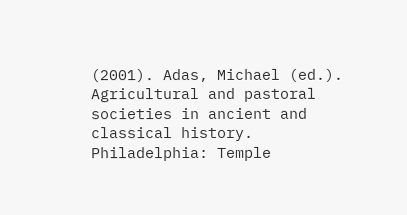(2001). Adas, Michael (ed.). Agricultural and pastoral societies in ancient and classical history. Philadelphia: Temple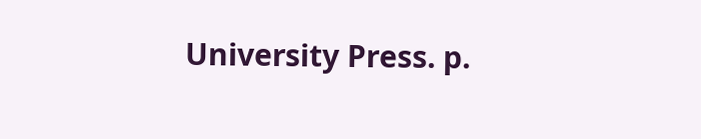University Press. p.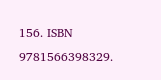156. ISBN 9781566398329.